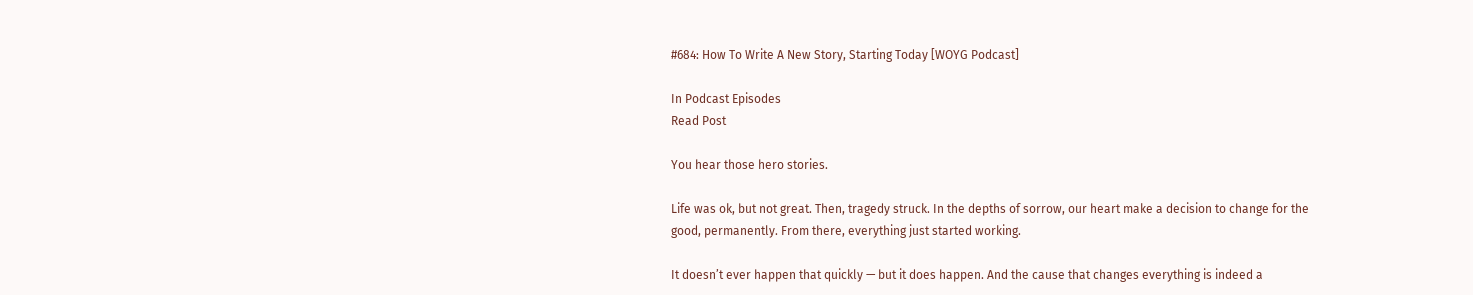#684: How To Write A New Story, Starting Today [WOYG Podcast]

In Podcast Episodes
Read Post

You hear those hero stories.

Life was ok, but not great. Then, tragedy struck. In the depths of sorrow, our heart make a decision to change for the good, permanently. From there, everything just started working.

It doesn’t ever happen that quickly — but it does happen. And the cause that changes everything is indeed a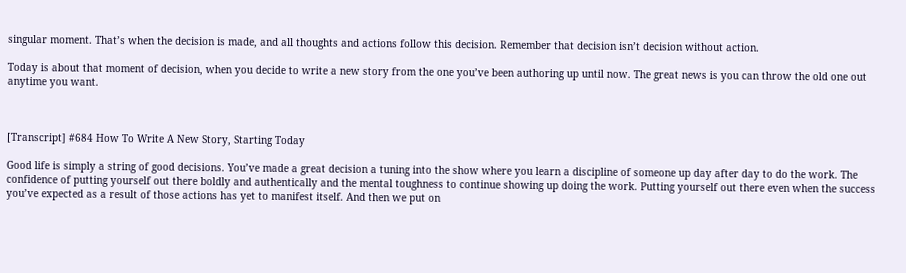singular moment. That’s when the decision is made, and all thoughts and actions follow this decision. Remember that decision isn’t decision without action.

Today is about that moment of decision, when you decide to write a new story from the one you’ve been authoring up until now. The great news is you can throw the old one out anytime you want.



[Transcript] #684 How To Write A New Story, Starting Today

Good life is simply a string of good decisions. You’ve made a great decision a tuning into the show where you learn a discipline of someone up day after day to do the work. The confidence of putting yourself out there boldly and authentically and the mental toughness to continue showing up doing the work. Putting yourself out there even when the success you’ve expected as a result of those actions has yet to manifest itself. And then we put on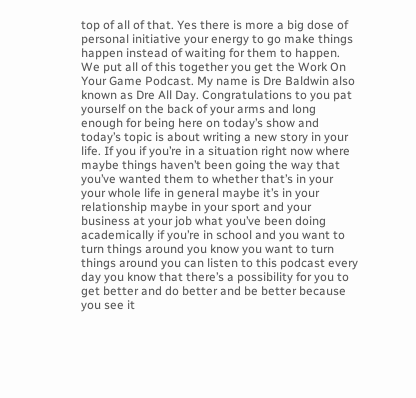top of all of that. Yes there is more a big dose of personal initiative your energy to go make things happen instead of waiting for them to happen. We put all of this together you get the Work On Your Game Podcast. My name is Dre Baldwin also known as Dre All Day. Congratulations to you pat yourself on the back of your arms and long enough for being here on today’s show and today’s topic is about writing a new story in your life. If you if you’re in a situation right now where maybe things haven’t been going the way that you’ve wanted them to whether that’s in your your whole life in general maybe it’s in your relationship maybe in your sport and your business at your job what you’ve been doing academically if you’re in school and you want to turn things around you know you want to turn things around you can listen to this podcast every day you know that there’s a possibility for you to get better and do better and be better because you see it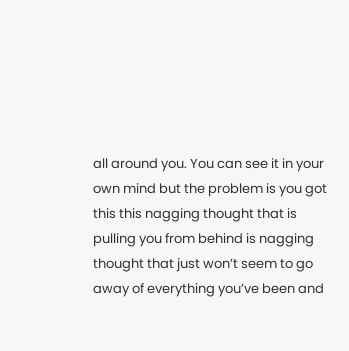all around you. You can see it in your own mind but the problem is you got this this nagging thought that is pulling you from behind is nagging thought that just won’t seem to go away of everything you’ve been and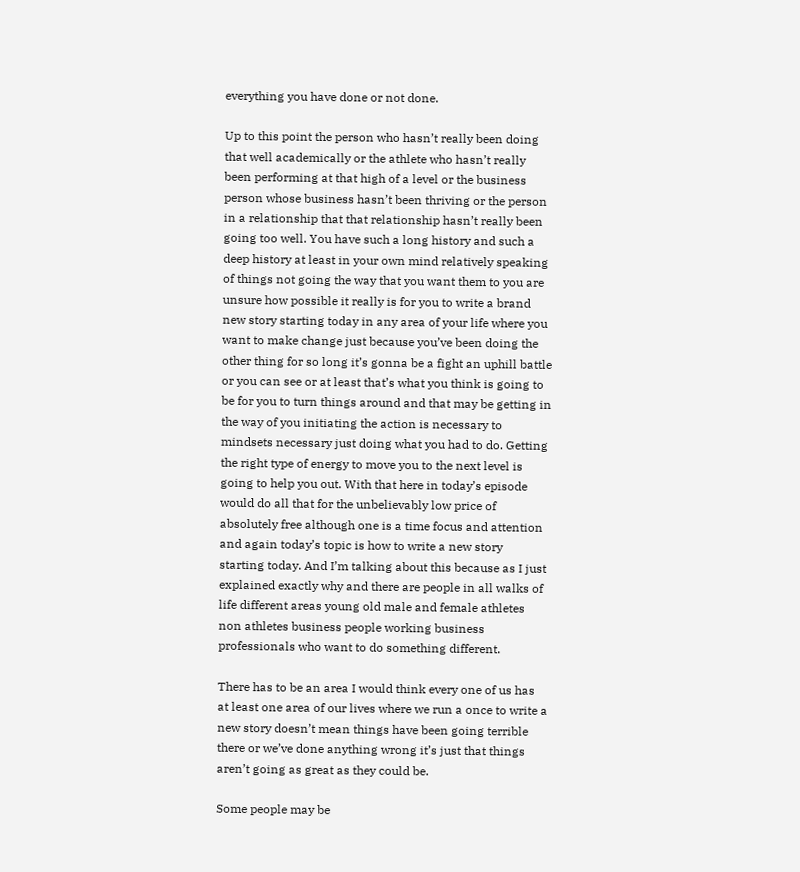everything you have done or not done.

Up to this point the person who hasn’t really been doing that well academically or the athlete who hasn’t really been performing at that high of a level or the business person whose business hasn’t been thriving or the person in a relationship that that relationship hasn’t really been going too well. You have such a long history and such a deep history at least in your own mind relatively speaking of things not going the way that you want them to you are unsure how possible it really is for you to write a brand new story starting today in any area of your life where you want to make change just because you’ve been doing the other thing for so long it’s gonna be a fight an uphill battle or you can see or at least that’s what you think is going to be for you to turn things around and that may be getting in the way of you initiating the action is necessary to mindsets necessary just doing what you had to do. Getting the right type of energy to move you to the next level is going to help you out. With that here in today’s episode would do all that for the unbelievably low price of absolutely free although one is a time focus and attention and again today’s topic is how to write a new story starting today. And I’m talking about this because as I just explained exactly why and there are people in all walks of life different areas young old male and female athletes non athletes business people working business professionals who want to do something different.

There has to be an area I would think every one of us has at least one area of our lives where we run a once to write a new story doesn’t mean things have been going terrible there or we’ve done anything wrong it’s just that things aren’t going as great as they could be.

Some people may be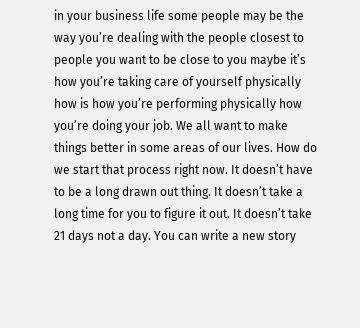in your business life some people may be the way you’re dealing with the people closest to people you want to be close to you maybe it’s how you’re taking care of yourself physically how is how you’re performing physically how you’re doing your job. We all want to make things better in some areas of our lives. How do we start that process right now. It doesn’t have to be a long drawn out thing. It doesn’t take a long time for you to figure it out. It doesn’t take 21 days not a day. You can write a new story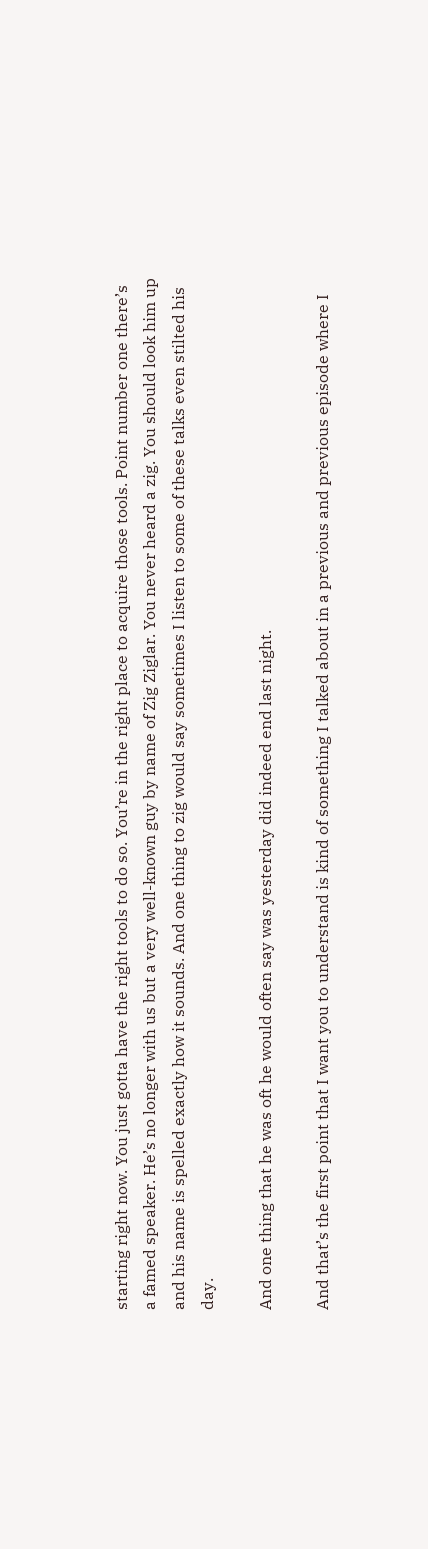starting right now. You just gotta have the right tools to do so. You’re in the right place to acquire those tools. Point number one there’s a famed speaker. He’s no longer with us but a very well-known guy by name of Zig Ziglar. You never heard a zig. You should look him up and his name is spelled exactly how it sounds. And one thing to zig would say sometimes I listen to some of these talks even stilted his day.

And one thing that he was oft he would often say was yesterday did indeed end last night.

And that’s the first point that I want you to understand is kind of something I talked about in a previous and previous episode where I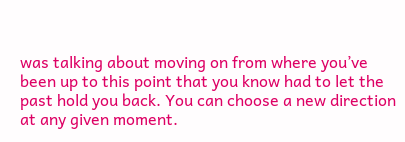was talking about moving on from where you’ve been up to this point that you know had to let the past hold you back. You can choose a new direction at any given moment.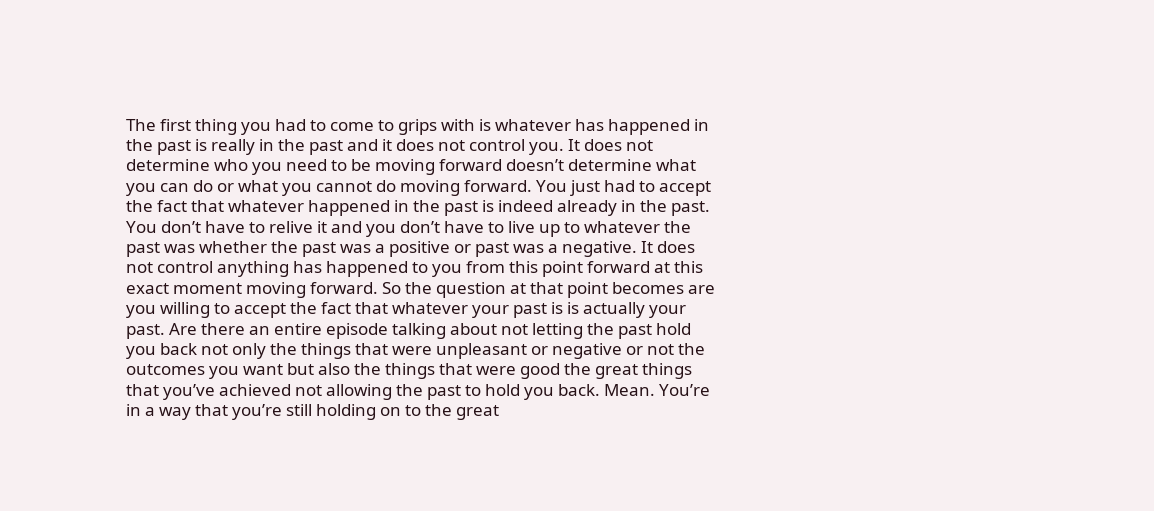The first thing you had to come to grips with is whatever has happened in the past is really in the past and it does not control you. It does not determine who you need to be moving forward doesn’t determine what you can do or what you cannot do moving forward. You just had to accept the fact that whatever happened in the past is indeed already in the past. You don’t have to relive it and you don’t have to live up to whatever the past was whether the past was a positive or past was a negative. It does not control anything has happened to you from this point forward at this exact moment moving forward. So the question at that point becomes are you willing to accept the fact that whatever your past is is actually your past. Are there an entire episode talking about not letting the past hold you back not only the things that were unpleasant or negative or not the outcomes you want but also the things that were good the great things that you’ve achieved not allowing the past to hold you back. Mean. You’re in a way that you’re still holding on to the great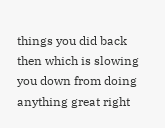things you did back then which is slowing you down from doing anything great right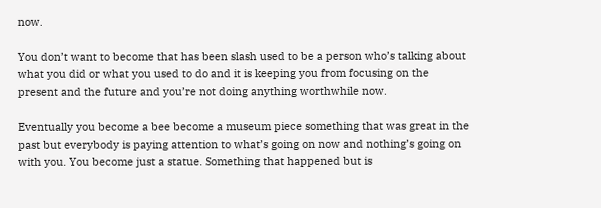now.

You don’t want to become that has been slash used to be a person who’s talking about what you did or what you used to do and it is keeping you from focusing on the present and the future and you’re not doing anything worthwhile now.

Eventually you become a bee become a museum piece something that was great in the past but everybody is paying attention to what’s going on now and nothing’s going on with you. You become just a statue. Something that happened but is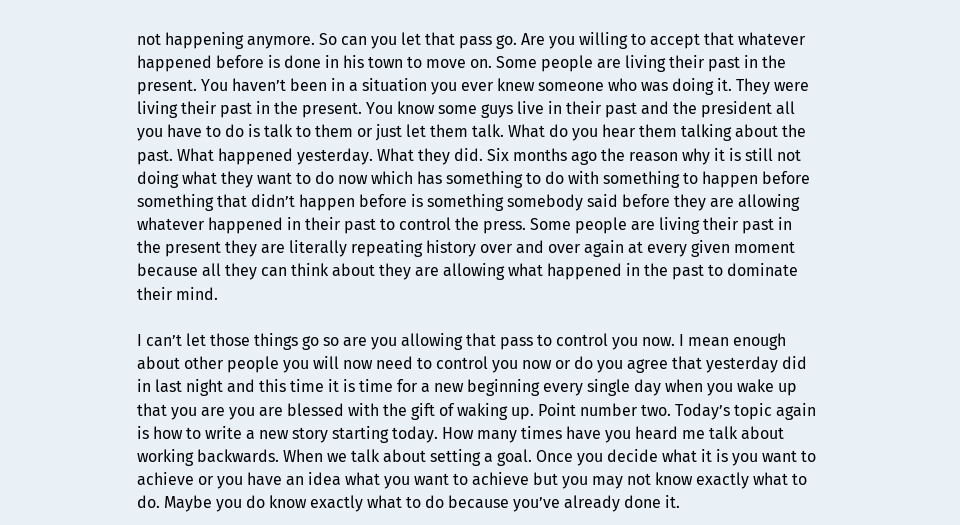not happening anymore. So can you let that pass go. Are you willing to accept that whatever happened before is done in his town to move on. Some people are living their past in the present. You haven’t been in a situation you ever knew someone who was doing it. They were living their past in the present. You know some guys live in their past and the president all you have to do is talk to them or just let them talk. What do you hear them talking about the past. What happened yesterday. What they did. Six months ago the reason why it is still not doing what they want to do now which has something to do with something to happen before something that didn’t happen before is something somebody said before they are allowing whatever happened in their past to control the press. Some people are living their past in the present they are literally repeating history over and over again at every given moment because all they can think about they are allowing what happened in the past to dominate their mind.

I can’t let those things go so are you allowing that pass to control you now. I mean enough about other people you will now need to control you now or do you agree that yesterday did in last night and this time it is time for a new beginning every single day when you wake up that you are you are blessed with the gift of waking up. Point number two. Today’s topic again is how to write a new story starting today. How many times have you heard me talk about working backwards. When we talk about setting a goal. Once you decide what it is you want to achieve or you have an idea what you want to achieve but you may not know exactly what to do. Maybe you do know exactly what to do because you’ve already done it.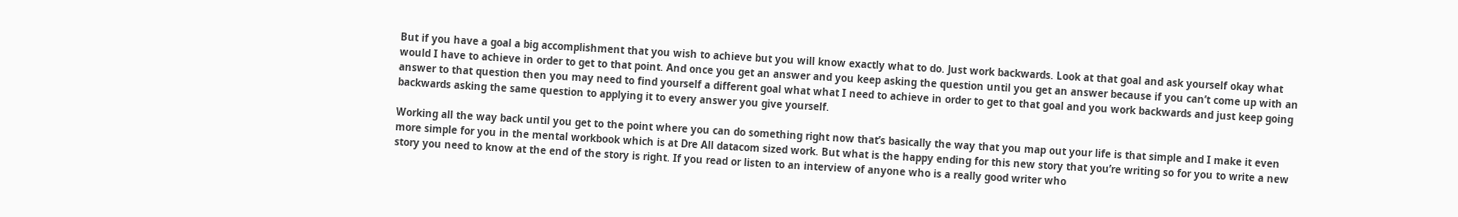But if you have a goal a big accomplishment that you wish to achieve but you will know exactly what to do. Just work backwards. Look at that goal and ask yourself okay what would I have to achieve in order to get to that point. And once you get an answer and you keep asking the question until you get an answer because if you can’t come up with an answer to that question then you may need to find yourself a different goal what what I need to achieve in order to get to that goal and you work backwards and just keep going backwards asking the same question to applying it to every answer you give yourself.

Working all the way back until you get to the point where you can do something right now that’s basically the way that you map out your life is that simple and I make it even more simple for you in the mental workbook which is at Dre All datacom sized work. But what is the happy ending for this new story that you’re writing so for you to write a new story you need to know at the end of the story is right. If you read or listen to an interview of anyone who is a really good writer who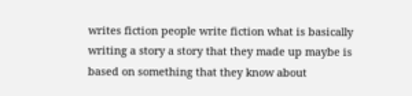writes fiction people write fiction what is basically writing a story a story that they made up maybe is based on something that they know about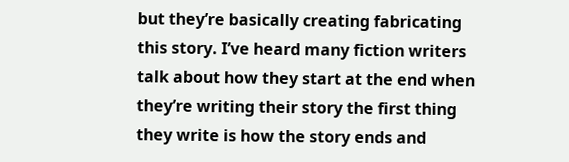but they’re basically creating fabricating this story. I’ve heard many fiction writers talk about how they start at the end when they’re writing their story the first thing they write is how the story ends and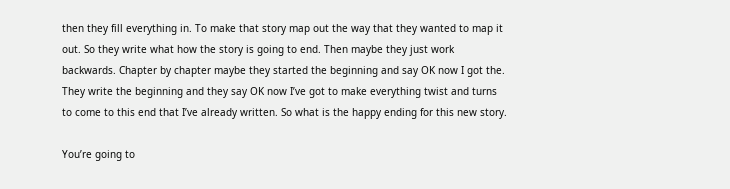then they fill everything in. To make that story map out the way that they wanted to map it out. So they write what how the story is going to end. Then maybe they just work backwards. Chapter by chapter maybe they started the beginning and say OK now I got the. They write the beginning and they say OK now I’ve got to make everything twist and turns to come to this end that I’ve already written. So what is the happy ending for this new story.

You’re going to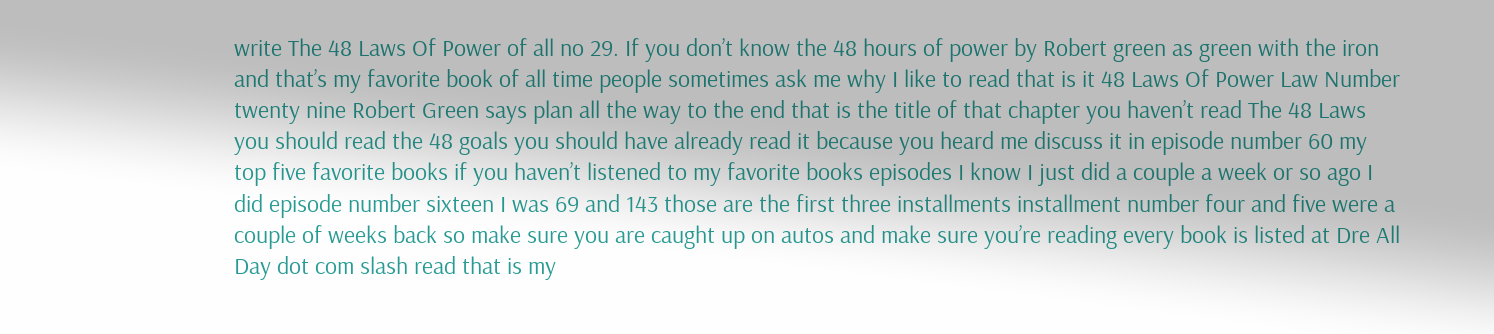write The 48 Laws Of Power of all no 29. If you don’t know the 48 hours of power by Robert green as green with the iron and that’s my favorite book of all time people sometimes ask me why I like to read that is it 48 Laws Of Power Law Number twenty nine Robert Green says plan all the way to the end that is the title of that chapter you haven’t read The 48 Laws you should read the 48 goals you should have already read it because you heard me discuss it in episode number 60 my top five favorite books if you haven’t listened to my favorite books episodes I know I just did a couple a week or so ago I did episode number sixteen I was 69 and 143 those are the first three installments installment number four and five were a couple of weeks back so make sure you are caught up on autos and make sure you’re reading every book is listed at Dre All Day dot com slash read that is my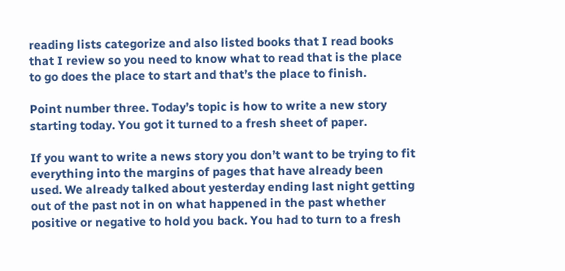reading lists categorize and also listed books that I read books that I review so you need to know what to read that is the place to go does the place to start and that’s the place to finish.

Point number three. Today’s topic is how to write a new story starting today. You got it turned to a fresh sheet of paper.

If you want to write a news story you don’t want to be trying to fit everything into the margins of pages that have already been used. We already talked about yesterday ending last night getting out of the past not in on what happened in the past whether positive or negative to hold you back. You had to turn to a fresh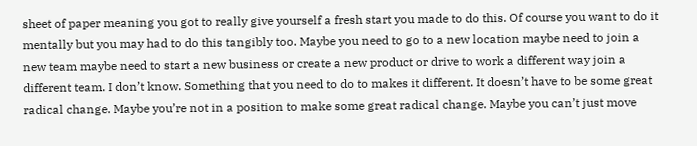sheet of paper meaning you got to really give yourself a fresh start you made to do this. Of course you want to do it mentally but you may had to do this tangibly too. Maybe you need to go to a new location maybe need to join a new team maybe need to start a new business or create a new product or drive to work a different way join a different team. I don’t know. Something that you need to do to makes it different. It doesn’t have to be some great radical change. Maybe you’re not in a position to make some great radical change. Maybe you can’t just move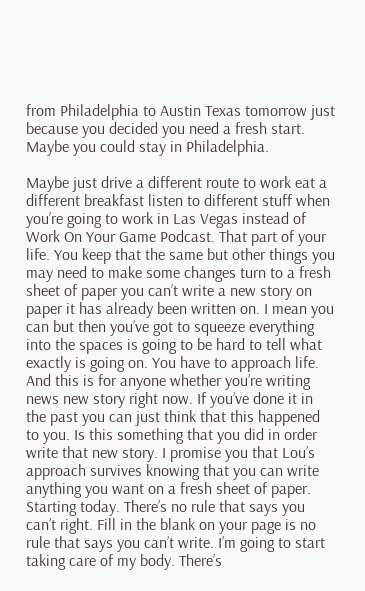from Philadelphia to Austin Texas tomorrow just because you decided you need a fresh start. Maybe you could stay in Philadelphia.

Maybe just drive a different route to work eat a different breakfast listen to different stuff when you’re going to work in Las Vegas instead of Work On Your Game Podcast. That part of your life. You keep that the same but other things you may need to make some changes turn to a fresh sheet of paper you can’t write a new story on paper it has already been written on. I mean you can but then you’ve got to squeeze everything into the spaces is going to be hard to tell what exactly is going on. You have to approach life. And this is for anyone whether you’re writing news new story right now. If you’ve done it in the past you can just think that this happened to you. Is this something that you did in order write that new story. I promise you that Lou’s approach survives knowing that you can write anything you want on a fresh sheet of paper. Starting today. There’s no rule that says you can’t right. Fill in the blank on your page is no rule that says you can’t write. I’m going to start taking care of my body. There’s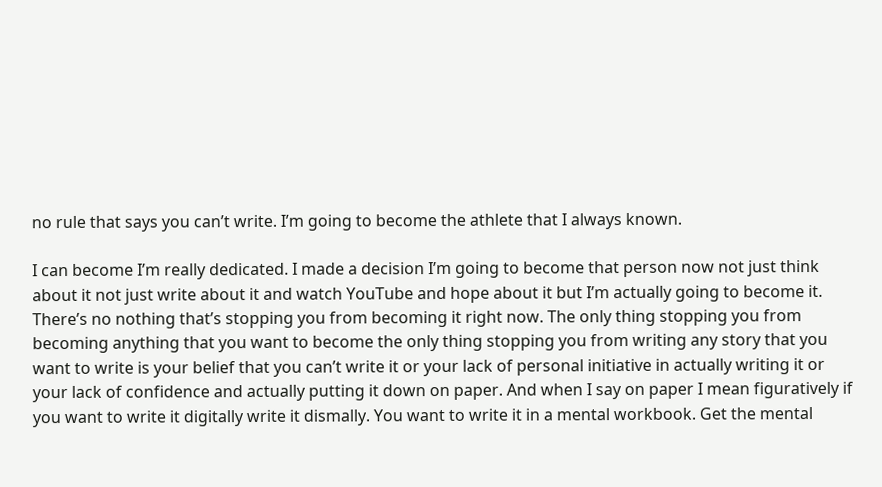no rule that says you can’t write. I’m going to become the athlete that I always known.

I can become I’m really dedicated. I made a decision I’m going to become that person now not just think about it not just write about it and watch YouTube and hope about it but I’m actually going to become it. There’s no nothing that’s stopping you from becoming it right now. The only thing stopping you from becoming anything that you want to become the only thing stopping you from writing any story that you want to write is your belief that you can’t write it or your lack of personal initiative in actually writing it or your lack of confidence and actually putting it down on paper. And when I say on paper I mean figuratively if you want to write it digitally write it dismally. You want to write it in a mental workbook. Get the mental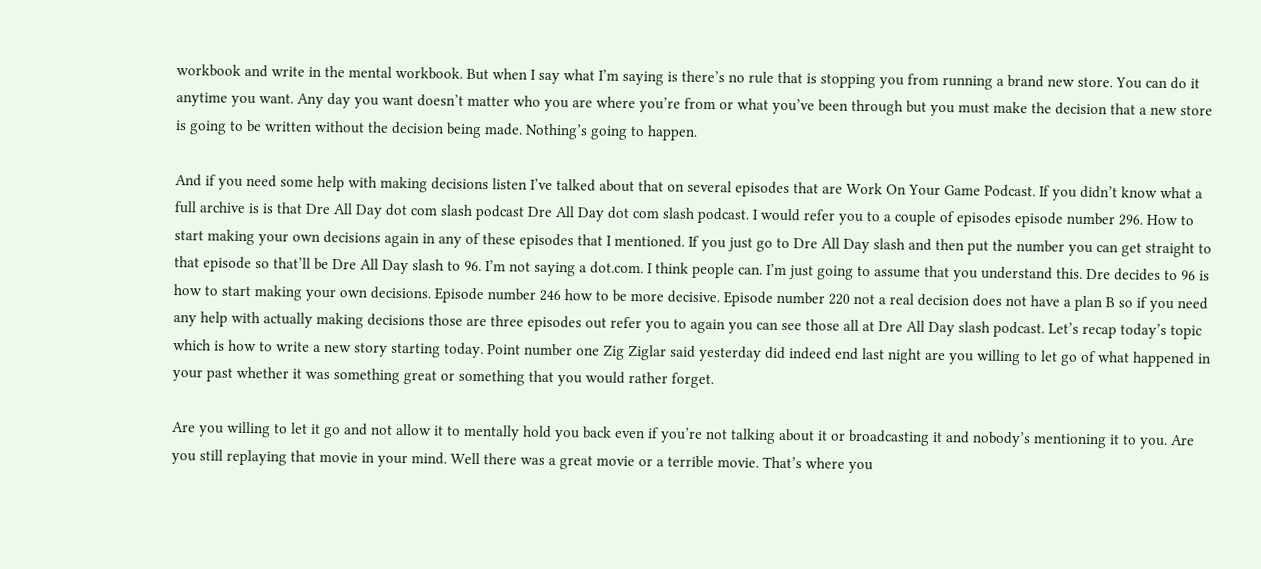workbook and write in the mental workbook. But when I say what I’m saying is there’s no rule that is stopping you from running a brand new store. You can do it anytime you want. Any day you want doesn’t matter who you are where you’re from or what you’ve been through but you must make the decision that a new store is going to be written without the decision being made. Nothing’s going to happen.

And if you need some help with making decisions listen I’ve talked about that on several episodes that are Work On Your Game Podcast. If you didn’t know what a full archive is is that Dre All Day dot com slash podcast Dre All Day dot com slash podcast. I would refer you to a couple of episodes episode number 296. How to start making your own decisions again in any of these episodes that I mentioned. If you just go to Dre All Day slash and then put the number you can get straight to that episode so that’ll be Dre All Day slash to 96. I’m not saying a dot.com. I think people can. I’m just going to assume that you understand this. Dre decides to 96 is how to start making your own decisions. Episode number 246 how to be more decisive. Episode number 220 not a real decision does not have a plan B so if you need any help with actually making decisions those are three episodes out refer you to again you can see those all at Dre All Day slash podcast. Let’s recap today’s topic which is how to write a new story starting today. Point number one Zig Ziglar said yesterday did indeed end last night are you willing to let go of what happened in your past whether it was something great or something that you would rather forget.

Are you willing to let it go and not allow it to mentally hold you back even if you’re not talking about it or broadcasting it and nobody’s mentioning it to you. Are you still replaying that movie in your mind. Well there was a great movie or a terrible movie. That’s where you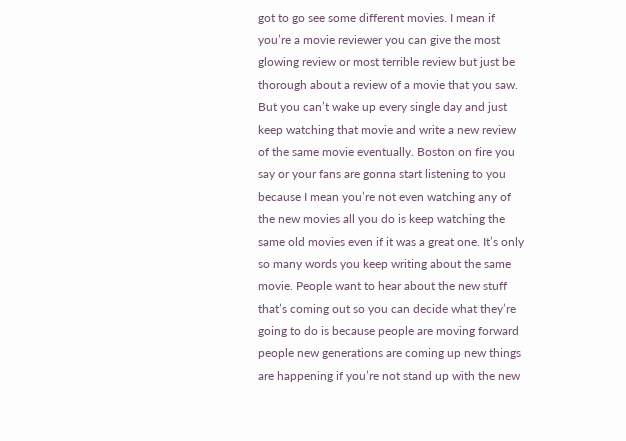got to go see some different movies. I mean if you’re a movie reviewer you can give the most glowing review or most terrible review but just be thorough about a review of a movie that you saw. But you can’t wake up every single day and just keep watching that movie and write a new review of the same movie eventually. Boston on fire you say or your fans are gonna start listening to you because I mean you’re not even watching any of the new movies all you do is keep watching the same old movies even if it was a great one. It’s only so many words you keep writing about the same movie. People want to hear about the new stuff that’s coming out so you can decide what they’re going to do is because people are moving forward people new generations are coming up new things are happening if you’re not stand up with the new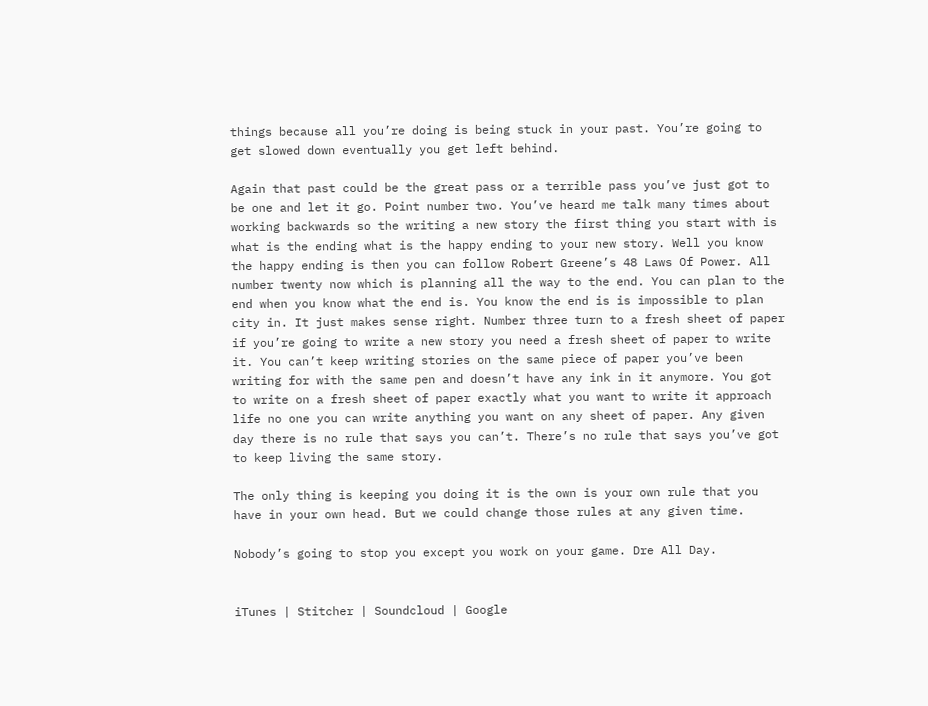things because all you’re doing is being stuck in your past. You’re going to get slowed down eventually you get left behind.

Again that past could be the great pass or a terrible pass you’ve just got to be one and let it go. Point number two. You’ve heard me talk many times about working backwards so the writing a new story the first thing you start with is what is the ending what is the happy ending to your new story. Well you know the happy ending is then you can follow Robert Greene’s 48 Laws Of Power. All number twenty now which is planning all the way to the end. You can plan to the end when you know what the end is. You know the end is is impossible to plan city in. It just makes sense right. Number three turn to a fresh sheet of paper if you’re going to write a new story you need a fresh sheet of paper to write it. You can’t keep writing stories on the same piece of paper you’ve been writing for with the same pen and doesn’t have any ink in it anymore. You got to write on a fresh sheet of paper exactly what you want to write it approach life no one you can write anything you want on any sheet of paper. Any given day there is no rule that says you can’t. There’s no rule that says you’ve got to keep living the same story.

The only thing is keeping you doing it is the own is your own rule that you have in your own head. But we could change those rules at any given time.

Nobody’s going to stop you except you work on your game. Dre All Day.


iTunes | Stitcher | Soundcloud | Google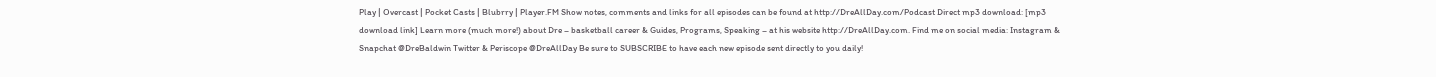Play | Overcast | Pocket Casts | Blubrry | Player.FM Show notes, comments and links for all episodes can be found at http://DreAllDay.com/Podcast Direct mp3 download: [mp3 download link] Learn more (much more!) about Dre – basketball career & Guides, Programs, Speaking – at his website http://DreAllDay.com. Find me on social media: Instagram & Snapchat @DreBaldwin Twitter & Periscope @DreAllDay Be sure to SUBSCRIBE to have each new episode sent directly to you daily!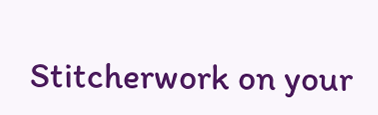Stitcherwork on your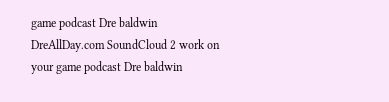game podcast Dre baldwin DreAllDay.com SoundCloud 2 work on your game podcast Dre baldwin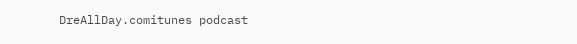DreAllDay.comitunes podcast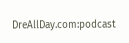DreAllDay.com:podcast